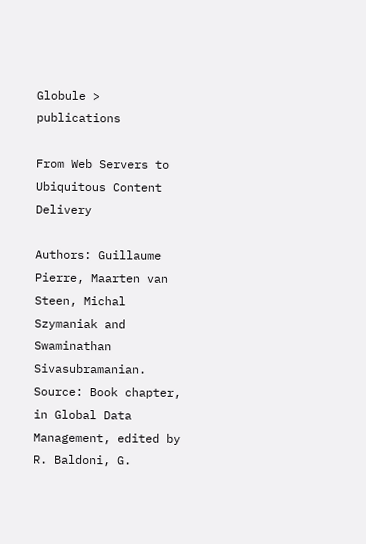Globule > publications

From Web Servers to Ubiquitous Content Delivery

Authors: Guillaume Pierre, Maarten van Steen, Michal Szymaniak and Swaminathan Sivasubramanian.
Source: Book chapter, in Global Data Management, edited by R. Baldoni, G.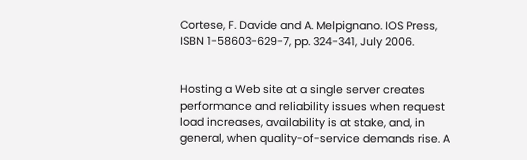Cortese, F. Davide and A. Melpignano. IOS Press, ISBN 1-58603-629-7, pp. 324-341, July 2006.


Hosting a Web site at a single server creates performance and reliability issues when request load increases, availability is at stake, and, in general, when quality-of-service demands rise. A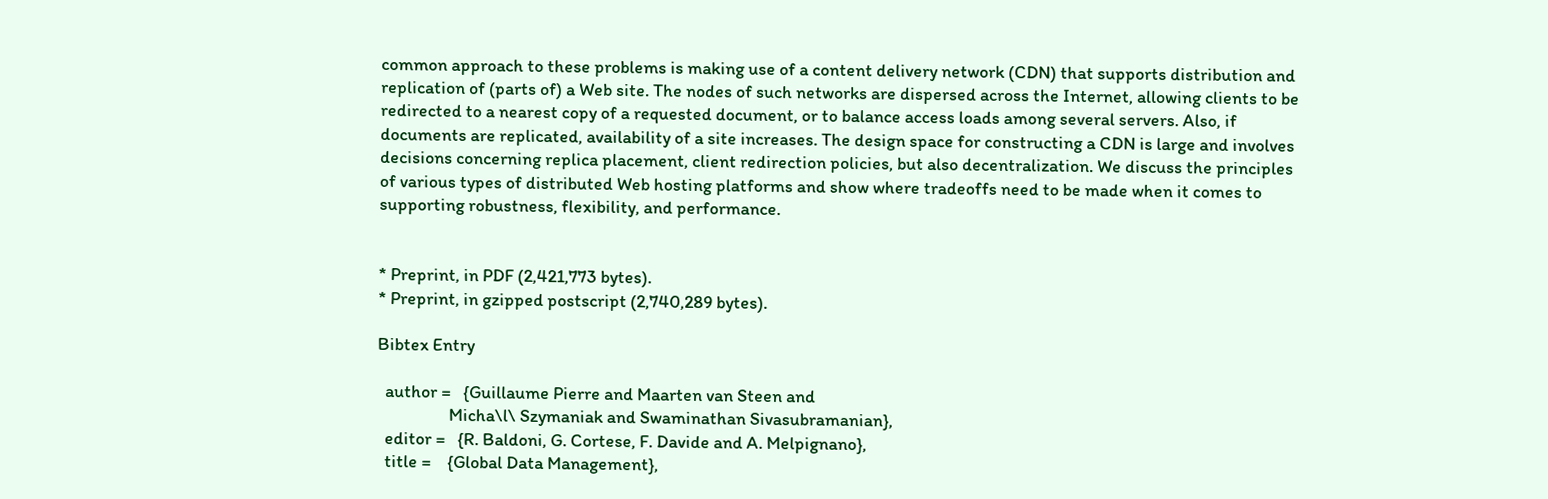common approach to these problems is making use of a content delivery network (CDN) that supports distribution and replication of (parts of) a Web site. The nodes of such networks are dispersed across the Internet, allowing clients to be redirected to a nearest copy of a requested document, or to balance access loads among several servers. Also, if documents are replicated, availability of a site increases. The design space for constructing a CDN is large and involves decisions concerning replica placement, client redirection policies, but also decentralization. We discuss the principles of various types of distributed Web hosting platforms and show where tradeoffs need to be made when it comes to supporting robustness, flexibility, and performance.


* Preprint, in PDF (2,421,773 bytes).
* Preprint, in gzipped postscript (2,740,289 bytes).

Bibtex Entry

  author =   {Guillaume Pierre and Maarten van Steen and
                  Micha\l\ Szymaniak and Swaminathan Sivasubramanian},
  editor =   {R. Baldoni, G. Cortese, F. Davide and A. Melpignano},
  title =    {Global Data Management},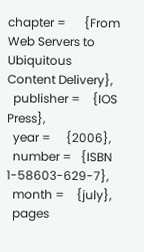chapter =      {From Web Servers to Ubiquitous Content Delivery},
  publisher =    {IOS Press},
  year =     {2006},
  number =   {ISBN 1-58603-629-7},
  month =    {july},
  pages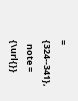=        {324--341},
  note =     {\url{}}